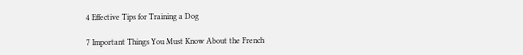4 Effective Tips for Training a Dog

7 Important Things You Must Know About the French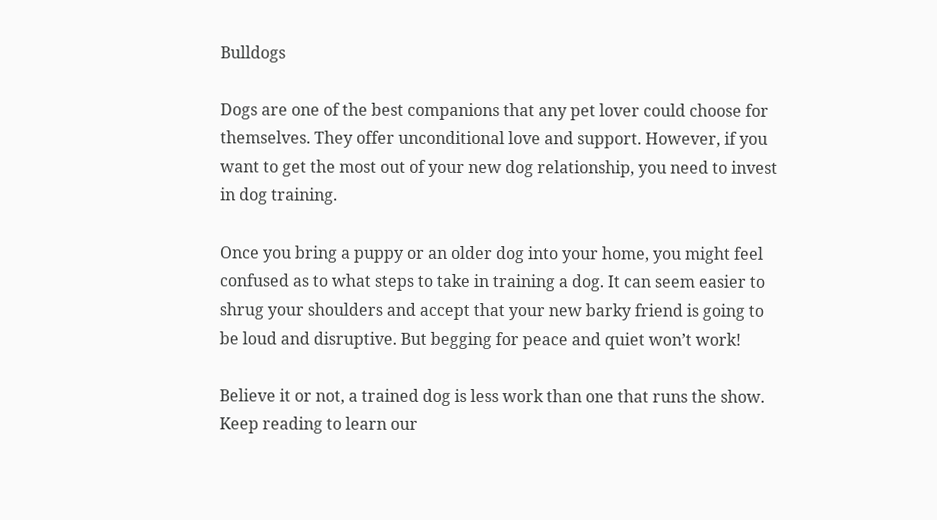Bulldogs

Dogs are one of the best companions that any pet lover could choose for themselves. They offer unconditional love and support. However, if you want to get the most out of your new dog relationship, you need to invest in dog training.

Once you bring a puppy or an older dog into your home, you might feel confused as to what steps to take in training a dog. It can seem easier to shrug your shoulders and accept that your new barky friend is going to be loud and disruptive. But begging for peace and quiet won’t work!

Believe it or not, a trained dog is less work than one that runs the show. Keep reading to learn our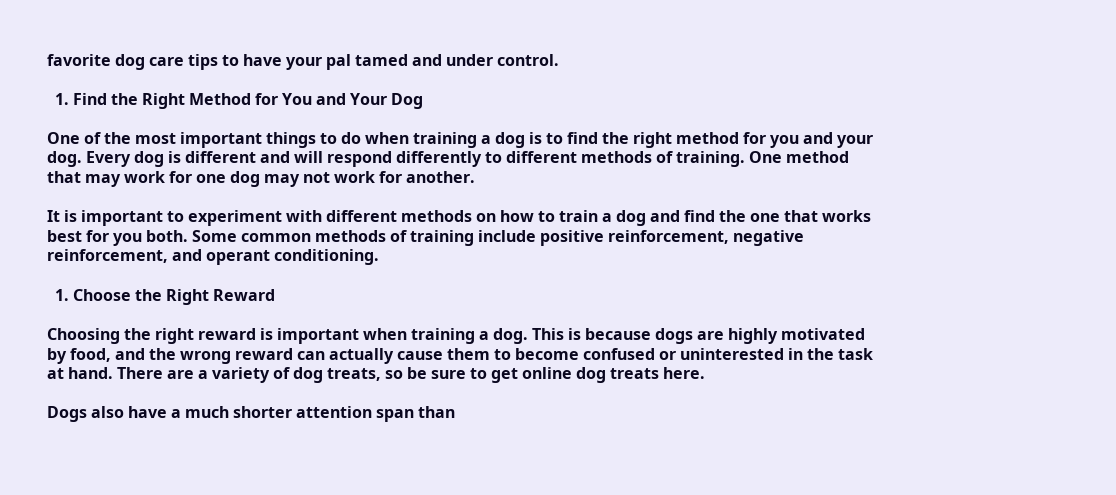favorite dog care tips to have your pal tamed and under control.

  1. Find the Right Method for You and Your Dog

One of the most important things to do when training a dog is to find the right method for you and your dog. Every dog is different and will respond differently to different methods of training. One method that may work for one dog may not work for another.

It is important to experiment with different methods on how to train a dog and find the one that works best for you both. Some common methods of training include positive reinforcement, negative reinforcement, and operant conditioning.

  1. Choose the Right Reward

Choosing the right reward is important when training a dog. This is because dogs are highly motivated by food, and the wrong reward can actually cause them to become confused or uninterested in the task at hand. There are a variety of dog treats, so be sure to get online dog treats here.

Dogs also have a much shorter attention span than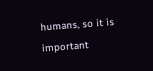humans, so it is important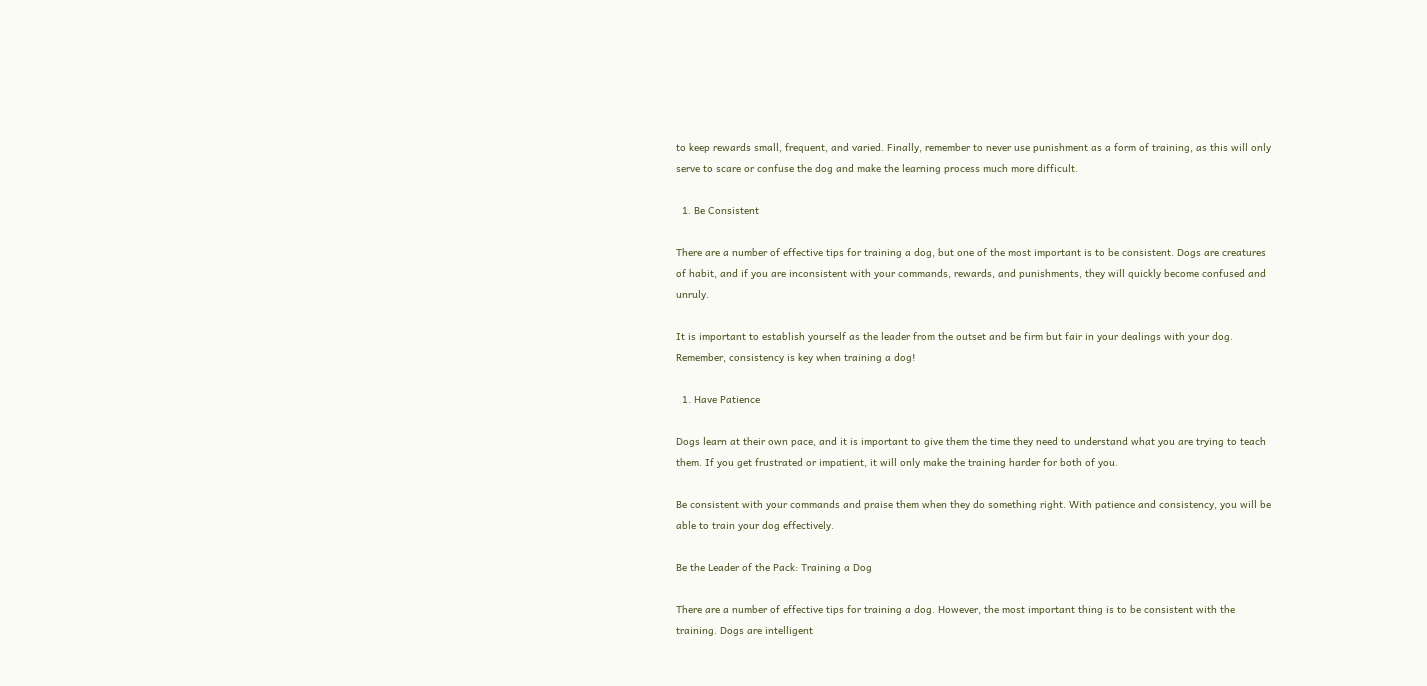to keep rewards small, frequent, and varied. Finally, remember to never use punishment as a form of training, as this will only serve to scare or confuse the dog and make the learning process much more difficult.

  1. Be Consistent

There are a number of effective tips for training a dog, but one of the most important is to be consistent. Dogs are creatures of habit, and if you are inconsistent with your commands, rewards, and punishments, they will quickly become confused and unruly.

It is important to establish yourself as the leader from the outset and be firm but fair in your dealings with your dog. Remember, consistency is key when training a dog!

  1. Have Patience

Dogs learn at their own pace, and it is important to give them the time they need to understand what you are trying to teach them. If you get frustrated or impatient, it will only make the training harder for both of you.

Be consistent with your commands and praise them when they do something right. With patience and consistency, you will be able to train your dog effectively.

Be the Leader of the Pack: Training a Dog

There are a number of effective tips for training a dog. However, the most important thing is to be consistent with the training. Dogs are intelligent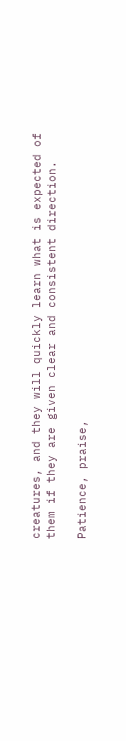creatures, and they will quickly learn what is expected of them if they are given clear and consistent direction.

Patience, praise,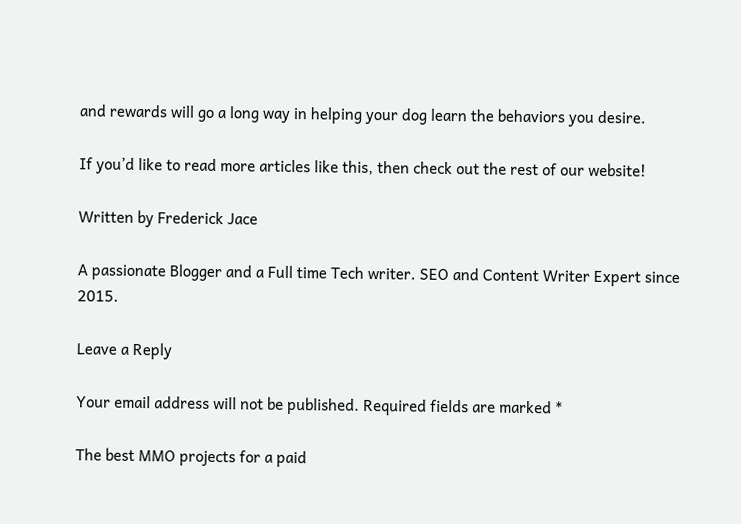and rewards will go a long way in helping your dog learn the behaviors you desire.

If you’d like to read more articles like this, then check out the rest of our website!

Written by Frederick Jace

A passionate Blogger and a Full time Tech writer. SEO and Content Writer Expert since 2015.

Leave a Reply

Your email address will not be published. Required fields are marked *

The best MMO projects for a paid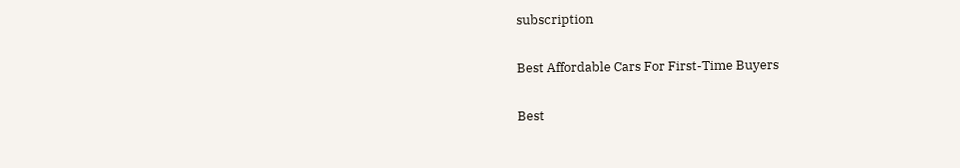subscription

Best Affordable Cars For First-Time Buyers

Best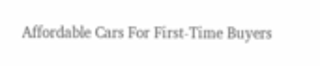Affordable Cars For First-Time Buyers